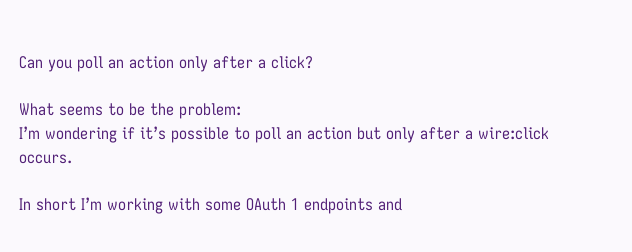Can you poll an action only after a click?

What seems to be the problem:
I’m wondering if it’s possible to poll an action but only after a wire:click occurs.

In short I’m working with some OAuth 1 endpoints and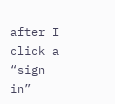after I click a “sign in”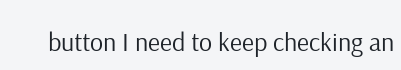button I need to keep checking an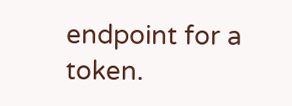endpoint for a token.